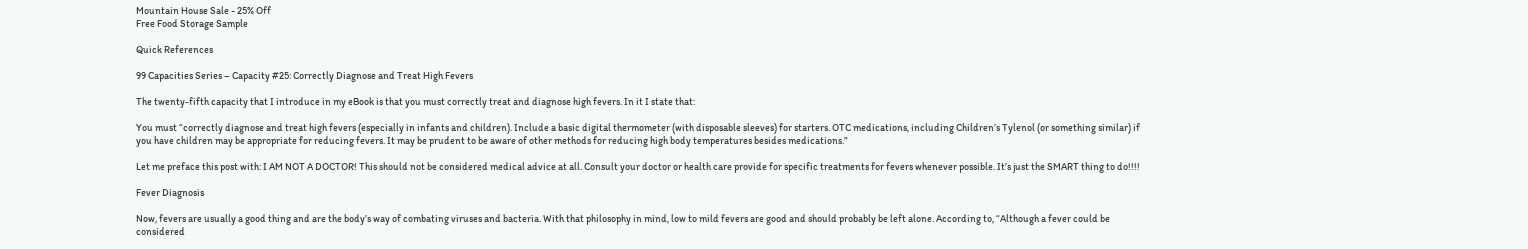Mountain House Sale - 25% Off
Free Food Storage Sample

Quick References

99 Capacities Series – Capacity #25: Correctly Diagnose and Treat High Fevers

The twenty-fifth capacity that I introduce in my eBook is that you must correctly treat and diagnose high fevers. In it I state that:

You must “correctly diagnose and treat high fevers (especially in infants and children). Include a basic digital thermometer (with disposable sleeves) for starters. OTC medications, including Children’s Tylenol (or something similar) if you have children may be appropriate for reducing fevers. It may be prudent to be aware of other methods for reducing high body temperatures besides medications.”

Let me preface this post with: I AM NOT A DOCTOR! This should not be considered medical advice at all. Consult your doctor or health care provide for specific treatments for fevers whenever possible. It’s just the SMART thing to do!!!!

Fever Diagnosis

Now, fevers are usually a good thing and are the body’s way of combating viruses and bacteria. With that philosophy in mind, low to mild fevers are good and should probably be left alone. According to, “Although a fever could be considered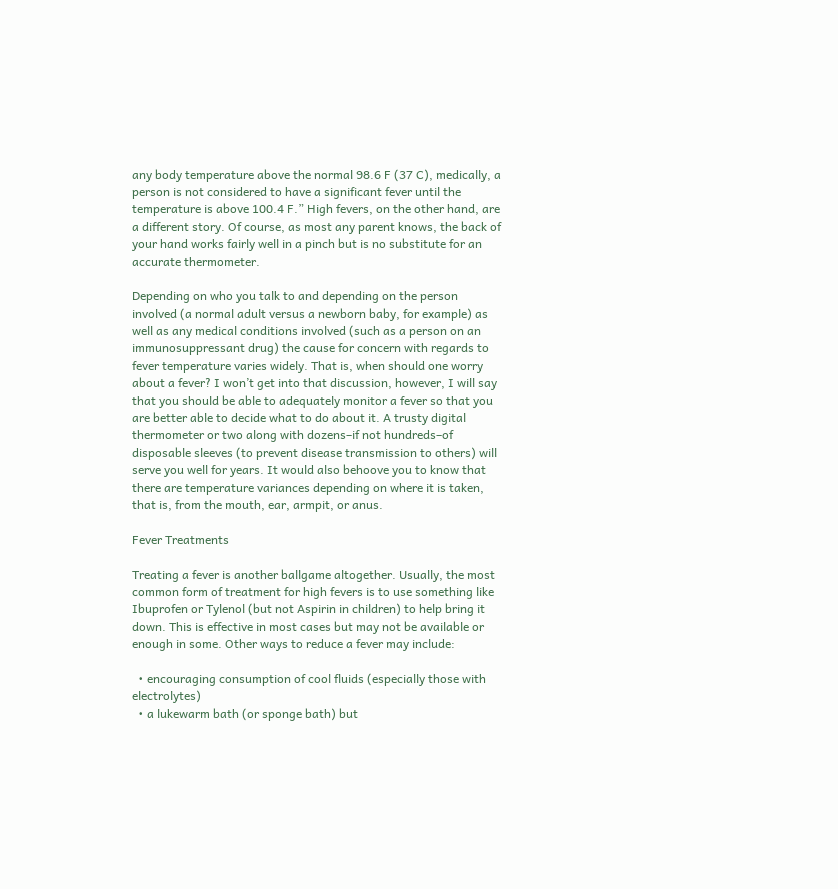any body temperature above the normal 98.6 F (37 C), medically, a person is not considered to have a significant fever until the temperature is above 100.4 F.” High fevers, on the other hand, are a different story. Of course, as most any parent knows, the back of your hand works fairly well in a pinch but is no substitute for an accurate thermometer.

Depending on who you talk to and depending on the person involved (a normal adult versus a newborn baby, for example) as well as any medical conditions involved (such as a person on an immunosuppressant drug) the cause for concern with regards to fever temperature varies widely. That is, when should one worry about a fever? I won’t get into that discussion, however, I will say that you should be able to adequately monitor a fever so that you are better able to decide what to do about it. A trusty digital thermometer or two along with dozens–if not hundreds–of disposable sleeves (to prevent disease transmission to others) will serve you well for years. It would also behoove you to know that there are temperature variances depending on where it is taken, that is, from the mouth, ear, armpit, or anus.

Fever Treatments

Treating a fever is another ballgame altogether. Usually, the most common form of treatment for high fevers is to use something like Ibuprofen or Tylenol (but not Aspirin in children) to help bring it down. This is effective in most cases but may not be available or enough in some. Other ways to reduce a fever may include:

  • encouraging consumption of cool fluids (especially those with electrolytes)
  • a lukewarm bath (or sponge bath) but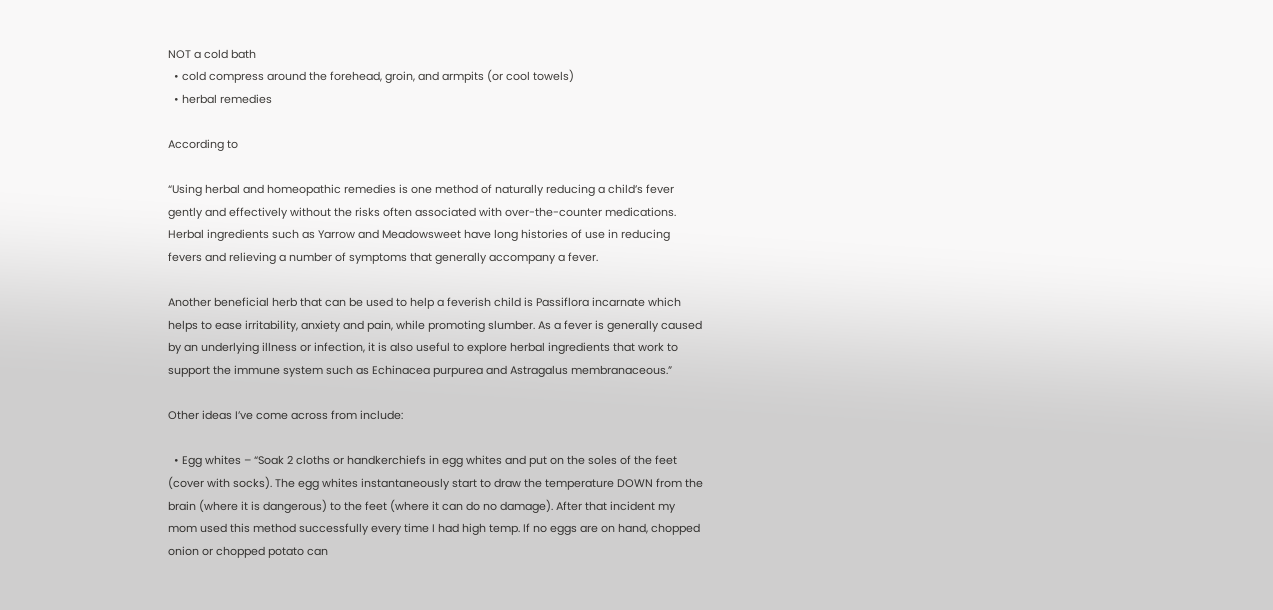NOT a cold bath
  • cold compress around the forehead, groin, and armpits (or cool towels)
  • herbal remedies

According to

“Using herbal and homeopathic remedies is one method of naturally reducing a child’s fever gently and effectively without the risks often associated with over-the-counter medications. Herbal ingredients such as Yarrow and Meadowsweet have long histories of use in reducing fevers and relieving a number of symptoms that generally accompany a fever.

Another beneficial herb that can be used to help a feverish child is Passiflora incarnate which helps to ease irritability, anxiety and pain, while promoting slumber. As a fever is generally caused by an underlying illness or infection, it is also useful to explore herbal ingredients that work to support the immune system such as Echinacea purpurea and Astragalus membranaceous.”

Other ideas I’ve come across from include:

  • Egg whites – “Soak 2 cloths or handkerchiefs in egg whites and put on the soles of the feet (cover with socks). The egg whites instantaneously start to draw the temperature DOWN from the brain (where it is dangerous) to the feet (where it can do no damage). After that incident my mom used this method successfully every time I had high temp. If no eggs are on hand, chopped onion or chopped potato can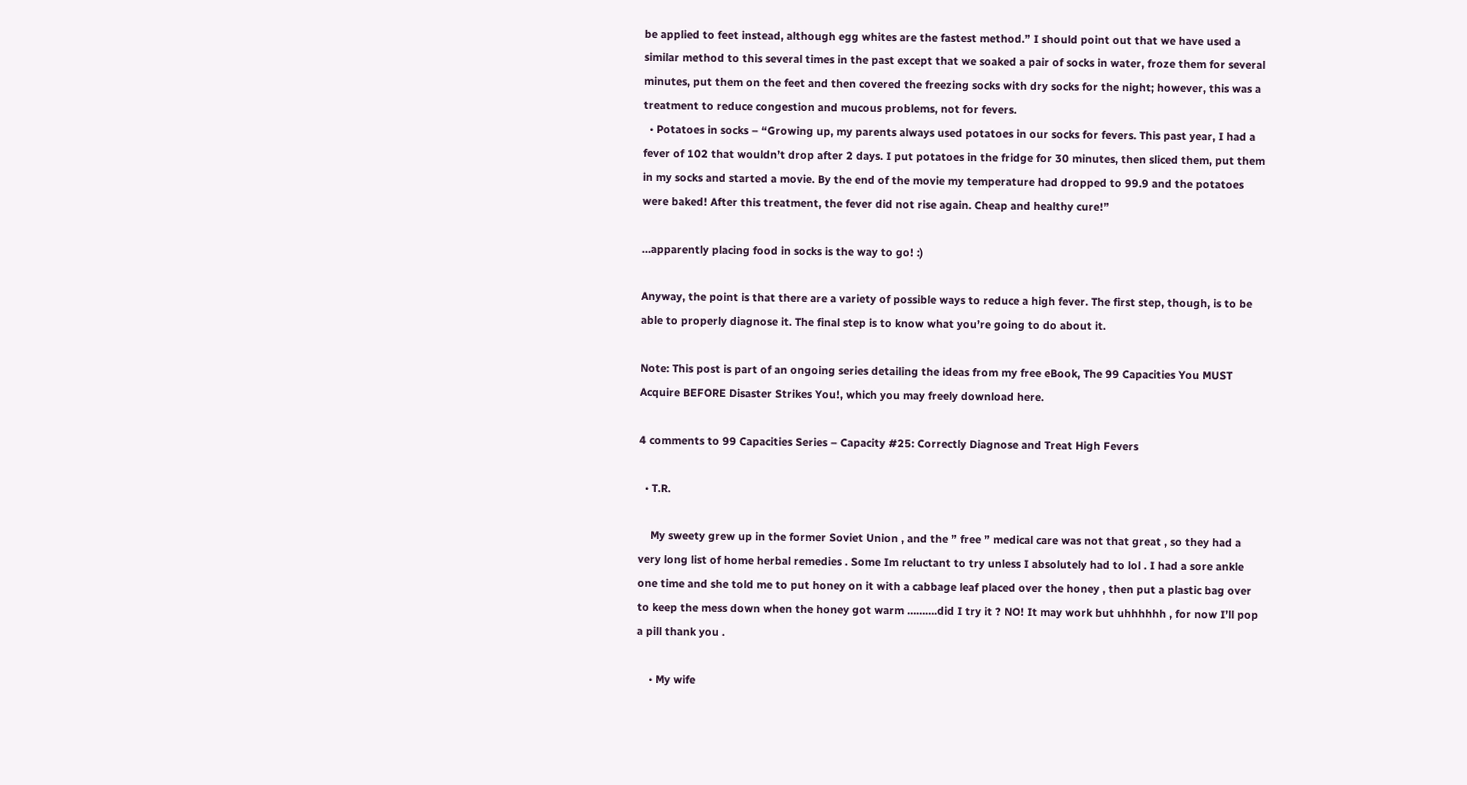be applied to feet instead, although egg whites are the fastest method.” I should point out that we have used a similar method to this several times in the past except that we soaked a pair of socks in water, froze them for several minutes, put them on the feet and then covered the freezing socks with dry socks for the night; however, this was a treatment to reduce congestion and mucous problems, not for fevers.
  • Potatoes in socks – “Growing up, my parents always used potatoes in our socks for fevers. This past year, I had a fever of 102 that wouldn’t drop after 2 days. I put potatoes in the fridge for 30 minutes, then sliced them, put them in my socks and started a movie. By the end of the movie my temperature had dropped to 99.9 and the potatoes were baked! After this treatment, the fever did not rise again. Cheap and healthy cure!”

…apparently placing food in socks is the way to go! :)

Anyway, the point is that there are a variety of possible ways to reduce a high fever. The first step, though, is to be able to properly diagnose it. The final step is to know what you’re going to do about it.

Note: This post is part of an ongoing series detailing the ideas from my free eBook, The 99 Capacities You MUST Acquire BEFORE Disaster Strikes You!, which you may freely download here.

4 comments to 99 Capacities Series – Capacity #25: Correctly Diagnose and Treat High Fevers

  • T.R.

    My sweety grew up in the former Soviet Union , and the ” free ” medical care was not that great , so they had a very long list of home herbal remedies . Some Im reluctant to try unless I absolutely had to lol . I had a sore ankle one time and she told me to put honey on it with a cabbage leaf placed over the honey , then put a plastic bag over to keep the mess down when the honey got warm ……….did I try it ? NO! It may work but uhhhhhh , for now I’ll pop a pill thank you .

    • My wife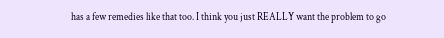has a few remedies like that too. I think you just REALLY want the problem to go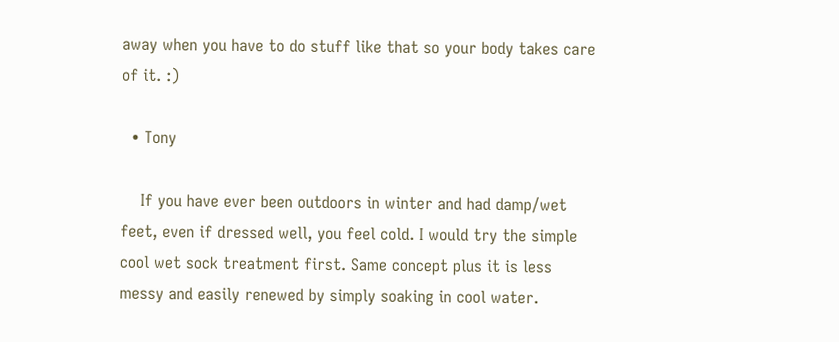away when you have to do stuff like that so your body takes care of it. :)

  • Tony

    If you have ever been outdoors in winter and had damp/wet feet, even if dressed well, you feel cold. I would try the simple cool wet sock treatment first. Same concept plus it is less messy and easily renewed by simply soaking in cool water.